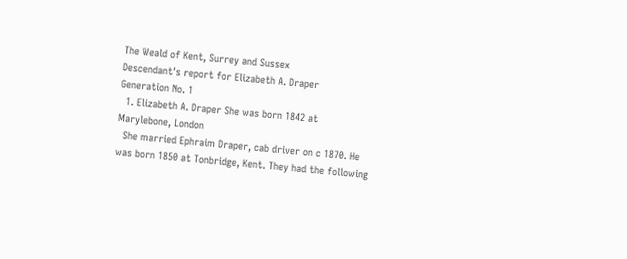The Weald of Kent, Surrey and Sussex
Descendant's report for Elizabeth A. Draper
Generation No. 1
  1. Elizabeth A. Draper She was born 1842 at Marylebone, London
  She married Ephraim Draper, cab driver on c 1870. He was born 1850 at Tonbridge, Kent. They had the following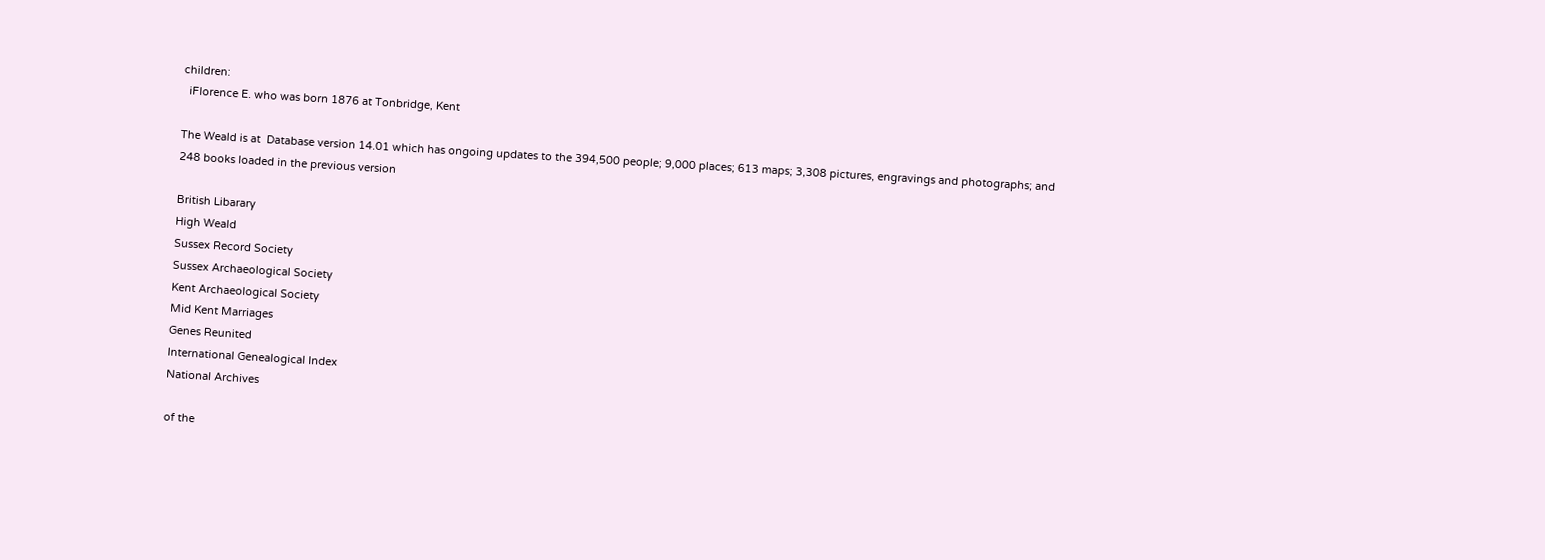children:
  iFlorence E. who was born 1876 at Tonbridge, Kent

The Weald is at  Database version 14.01 which has ongoing updates to the 394,500 people; 9,000 places; 613 maps; 3,308 pictures, engravings and photographs; and 248 books loaded in the previous version

British Libarary
High Weald
Sussex Record Society
Sussex Archaeological Society
Kent Archaeological Society
Mid Kent Marriages
Genes Reunited
International Genealogical Index
National Archives

of the